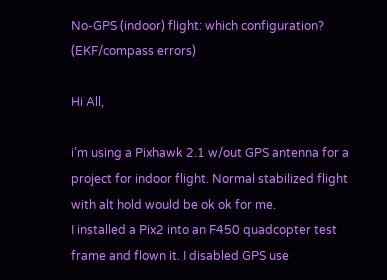No-GPS (indoor) flight: which configuration? (EKF/compass errors)

Hi All,

i’m using a Pixhawk 2.1 w/out GPS antenna for a project for indoor flight. Normal stabilized flight with alt hold would be ok ok for me.
I installed a Pix2 into an F450 quadcopter test frame and flown it. I disabled GPS use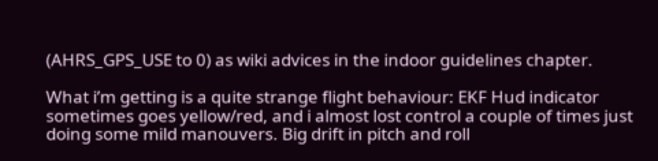(AHRS_GPS_USE to 0) as wiki advices in the indoor guidelines chapter.

What i’m getting is a quite strange flight behaviour: EKF Hud indicator sometimes goes yellow/red, and i almost lost control a couple of times just doing some mild manouvers. Big drift in pitch and roll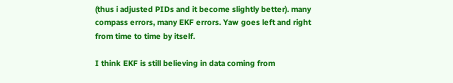(thus i adjusted PIDs and it become slightly better). many compass errors, many EKF errors. Yaw goes left and right from time to time by itself.

I think EKF is still believing in data coming from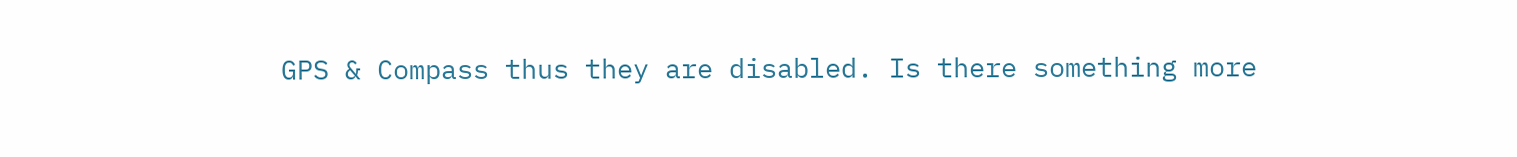GPS & Compass thus they are disabled. Is there something more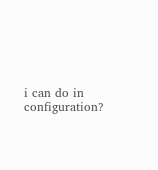i can do in configuration?